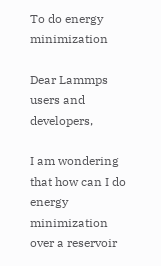To do energy minimization

Dear Lammps users and developers,

I am wondering that how can I do energy minimization over a reservoir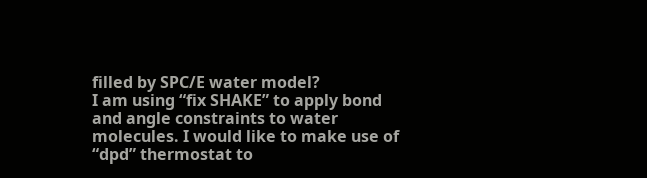filled by SPC/E water model?
I am using “fix SHAKE” to apply bond and angle constraints to water molecules. I would like to make use of “dpd” thermostat to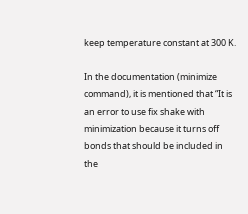keep temperature constant at 300 K.

In the documentation (minimize command), it is mentioned that “It is an error to use fix shake with minimization because it turns off bonds that should be included in the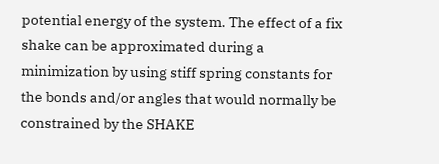potential energy of the system. The effect of a fix shake can be approximated during a minimization by using stiff spring constants for the bonds and/or angles that would normally be constrained by the SHAKE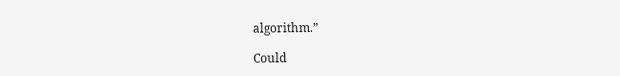algorithm.”

Could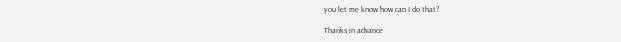you let me know how can I do that?

Thanks in advance